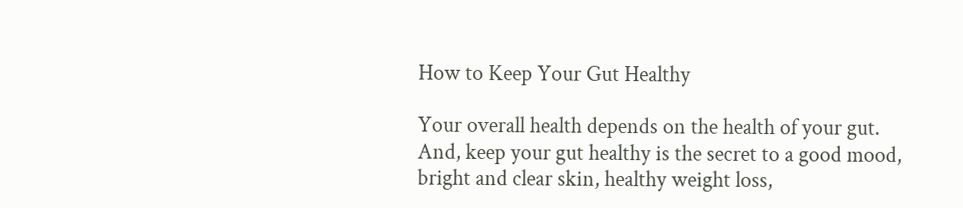How to Keep Your Gut Healthy

Your overall health depends on the health of your gut. And, keep your gut healthy is the secret to a good mood, bright and clear skin, healthy weight loss,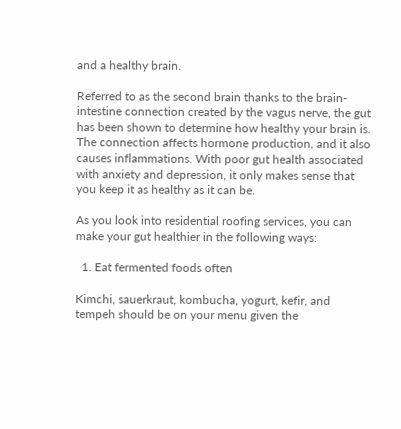and a healthy brain.

Referred to as the second brain thanks to the brain-intestine connection created by the vagus nerve, the gut has been shown to determine how healthy your brain is. The connection affects hormone production, and it also causes inflammations. With poor gut health associated with anxiety and depression, it only makes sense that you keep it as healthy as it can be.

As you look into residential roofing services, you can make your gut healthier in the following ways:

  1. Eat fermented foods often

Kimchi, sauerkraut, kombucha, yogurt, kefir, and tempeh should be on your menu given the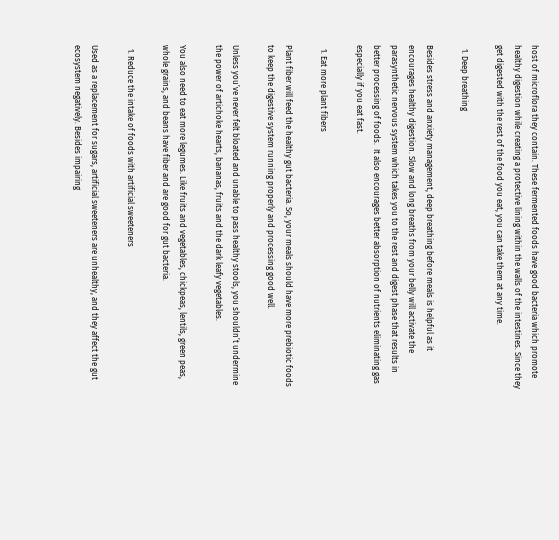host of microflora they contain. These fermented foods have good bacteria which promote healthy digestion while creating a protective lining within the walls of the intestines. Since they get digested with the rest of the food you eat, you can take them at any time.

  1. Deep breathing

Besides stress and anxiety management, deep breathing before meals is helpful as it encourages healthy digestion. Slow and long breaths from your belly will activate the parasynthetic nervous system which takes you to the rest and digest phase that results in better processing of foods.  It also encourages better absorption of nutrients eliminating gas especially if you eat fast.

  1. Eat more plant fibers

Plant fiber will feed the healthy gut bacteria. So, your meals should have more prebiotic foods to keep the digestive system running properly and processing good well.

Unless you’ve never felt bloated and unable to pass healthy stools, you shouldn’t undermine the power of artichoke hearts, bananas, fruits and the dark leafy vegetables.

You also need to eat more legumes. Like fruits and vegetables, chickpeas, lentils, green peas, whole grains, and beans have fiber and are good for gut bacteria.

  1. Reduce the intake of foods with artificial sweeteners

Used as a replacement for sugars, artificial sweeteners are unhealthy, and they affect the gut ecosystem negatively. Besides impairing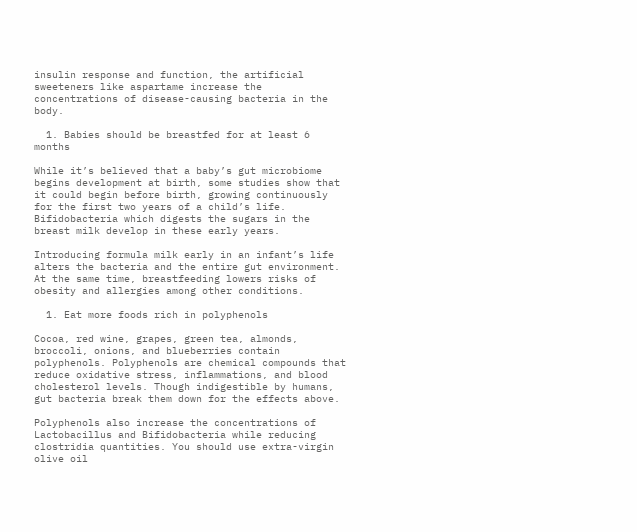insulin response and function, the artificial sweeteners like aspartame increase the concentrations of disease-causing bacteria in the body.

  1. Babies should be breastfed for at least 6 months

While it’s believed that a baby’s gut microbiome begins development at birth, some studies show that it could begin before birth, growing continuously for the first two years of a child’s life. Bifidobacteria which digests the sugars in the breast milk develop in these early years.

Introducing formula milk early in an infant’s life alters the bacteria and the entire gut environment. At the same time, breastfeeding lowers risks of obesity and allergies among other conditions.

  1. Eat more foods rich in polyphenols

Cocoa, red wine, grapes, green tea, almonds, broccoli, onions, and blueberries contain polyphenols. Polyphenols are chemical compounds that reduce oxidative stress, inflammations, and blood cholesterol levels. Though indigestible by humans, gut bacteria break them down for the effects above.

Polyphenols also increase the concentrations of Lactobacillus and Bifidobacteria while reducing clostridia quantities. You should use extra-virgin olive oil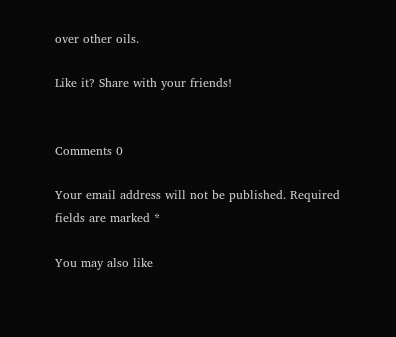over other oils.

Like it? Share with your friends!


Comments 0

Your email address will not be published. Required fields are marked *

You may also like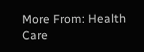More From: Health Care